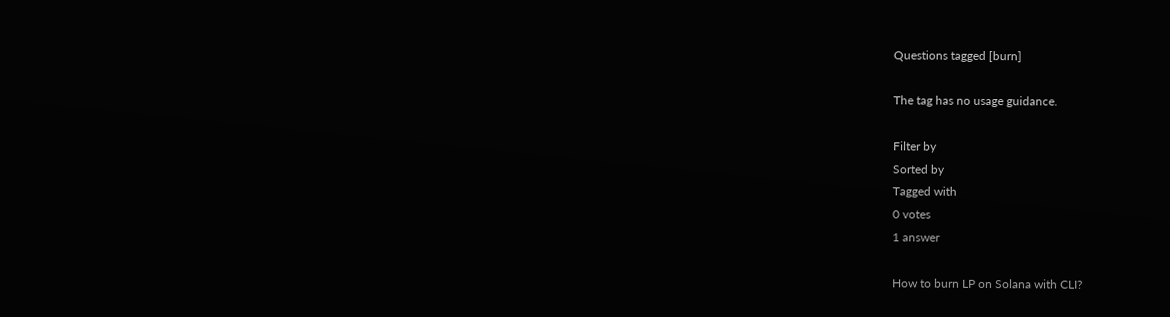Questions tagged [burn]

The tag has no usage guidance.

Filter by
Sorted by
Tagged with
0 votes
1 answer

How to burn LP on Solana with CLI?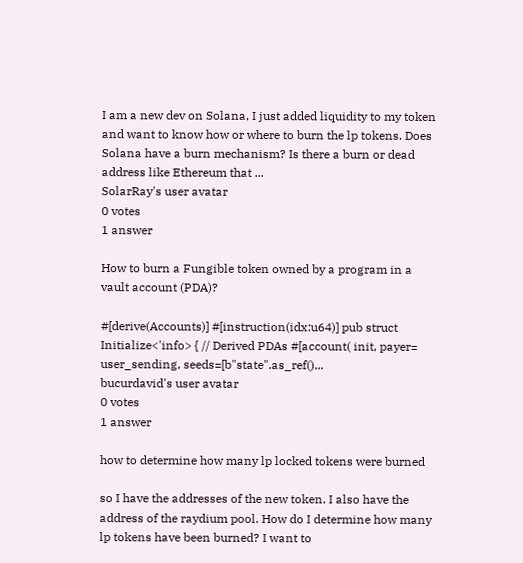I am a new dev on Solana, I just added liquidity to my token and want to know how or where to burn the lp tokens. Does Solana have a burn mechanism? Is there a burn or dead address like Ethereum that ...
SolarRay's user avatar
0 votes
1 answer

How to burn a Fungible token owned by a program in a vault account (PDA)?

#[derive(Accounts)] #[instruction(idx:u64)] pub struct Initialize<'info> { // Derived PDAs #[account( init, payer= user_sending, seeds=[b"state".as_ref()...
bucurdavid's user avatar
0 votes
1 answer

how to determine how many lp locked tokens were burned

so I have the addresses of the new token. I also have the address of the raydium pool. How do I determine how many lp tokens have been burned? I want to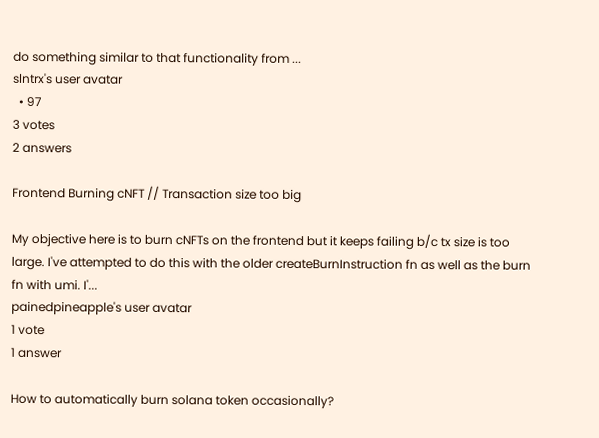do something similar to that functionality from ...
slntrx's user avatar
  • 97
3 votes
2 answers

Frontend Burning cNFT // Transaction size too big

My objective here is to burn cNFTs on the frontend but it keeps failing b/c tx size is too large. I've attempted to do this with the older createBurnInstruction fn as well as the burn fn with umi. I'...
painedpineapple's user avatar
1 vote
1 answer

How to automatically burn solana token occasionally?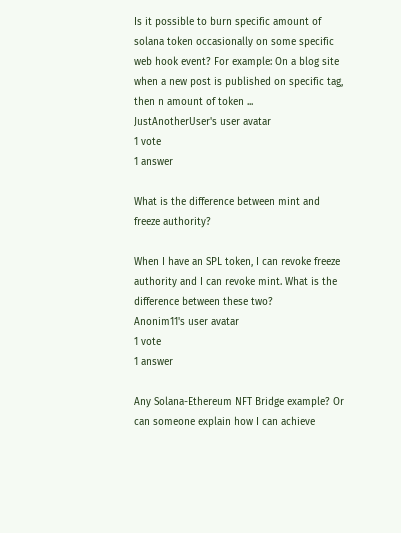Is it possible to burn specific amount of solana token occasionally on some specific web hook event? For example: On a blog site when a new post is published on specific tag, then n amount of token ...
JustAnotherUser's user avatar
1 vote
1 answer

What is the difference between mint and freeze authority?

When I have an SPL token, I can revoke freeze authority and I can revoke mint. What is the difference between these two?
Anonim11's user avatar
1 vote
1 answer

Any Solana-Ethereum NFT Bridge example? Or can someone explain how I can achieve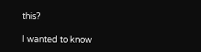this?

I wanted to know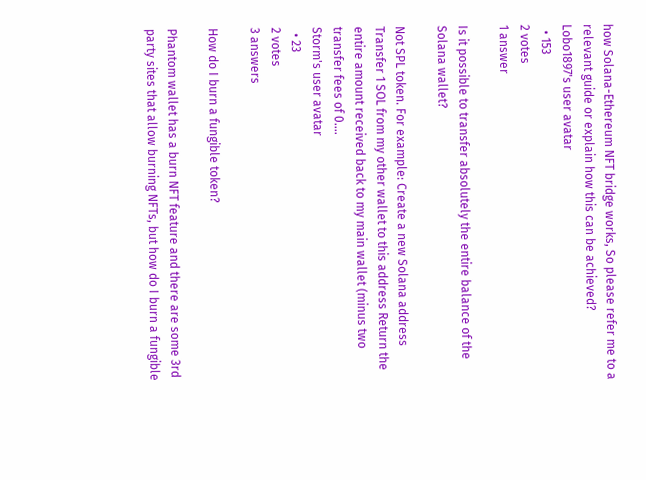how Solana-Ethereum NFT bridge works, So please refer me to a relevant guide or explain how this can be achieved?
Lobo1897's user avatar
  • 153
2 votes
1 answer

Is it possible to transfer absolutely the entire balance of the Solana wallet?

Not SPL token. For example: Create a new Solana address Transfer 1 SOL from my other wallet to this address Return the entire amount received back to my main wallet (minus two transfer fees of 0....
Storm's user avatar
  • 23
2 votes
3 answers

How do I burn a fungible token?

Phantom wallet has a burn NFT feature and there are some 3rd party sites that allow burning NFTs, but how do I burn a fungible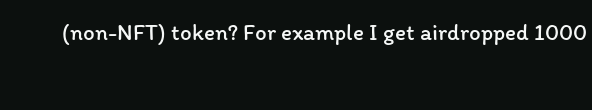(non-NFT) token? For example I get airdropped 1000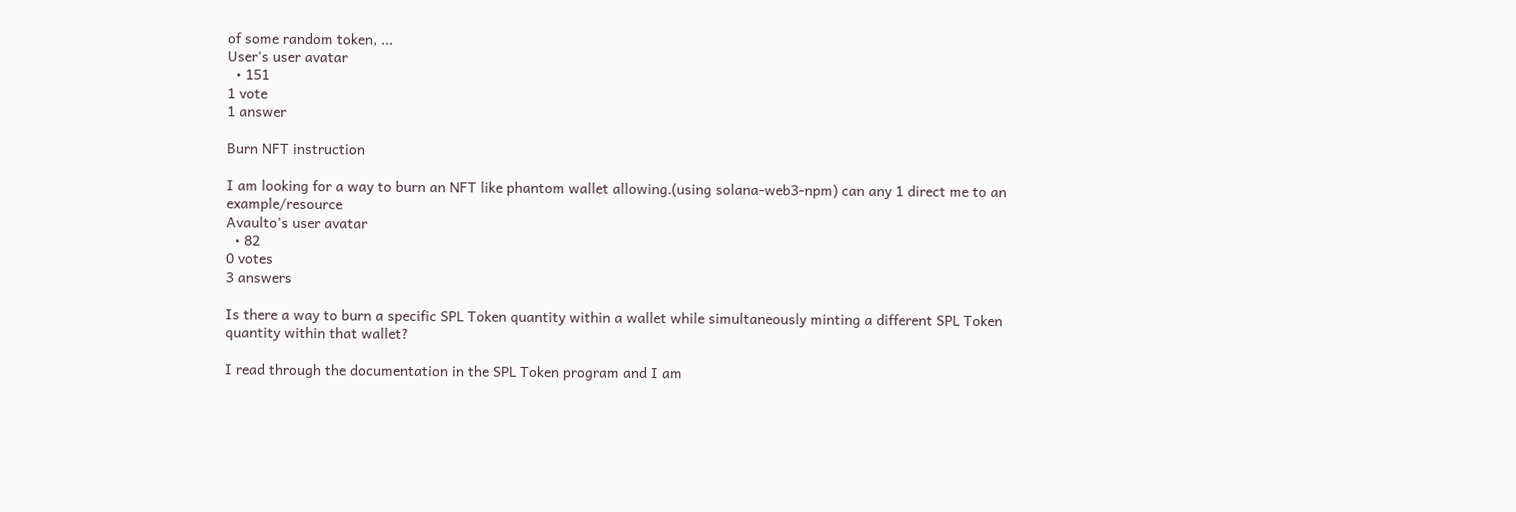of some random token, ...
User's user avatar
  • 151
1 vote
1 answer

Burn NFT instruction

I am looking for a way to burn an NFT like phantom wallet allowing.(using solana-web3-npm) can any 1 direct me to an example/resource
Avaulto's user avatar
  • 82
0 votes
3 answers

Is there a way to burn a specific SPL Token quantity within a wallet while simultaneously minting a different SPL Token quantity within that wallet?

I read through the documentation in the SPL Token program and I am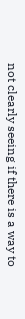not clearly seeing if there is a way to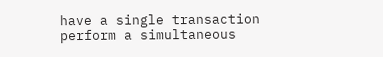have a single transaction perform a simultaneous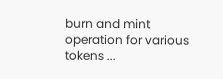burn and mint operation for various tokens ...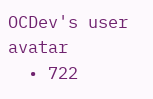OCDev's user avatar
  • 722